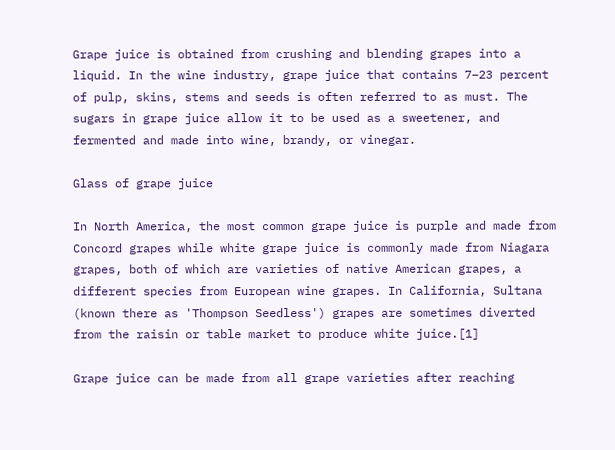Grape juice is obtained from crushing and blending grapes into a liquid. In the wine industry, grape juice that contains 7–23 percent of pulp, skins, stems and seeds is often referred to as must. The sugars in grape juice allow it to be used as a sweetener, and fermented and made into wine, brandy, or vinegar.

Glass of grape juice

In North America, the most common grape juice is purple and made from Concord grapes while white grape juice is commonly made from Niagara grapes, both of which are varieties of native American grapes, a different species from European wine grapes. In California, Sultana (known there as 'Thompson Seedless') grapes are sometimes diverted from the raisin or table market to produce white juice.[1]

Grape juice can be made from all grape varieties after reaching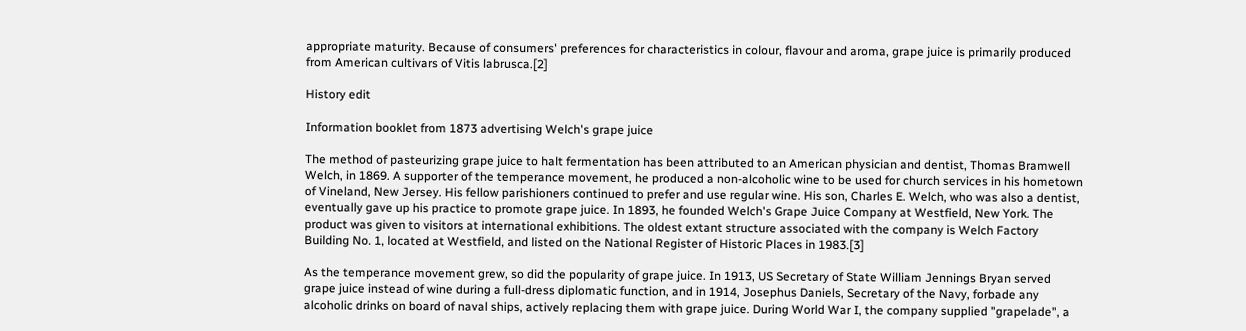appropriate maturity. Because of consumers' preferences for characteristics in colour, flavour and aroma, grape juice is primarily produced from American cultivars of Vitis labrusca.[2]

History edit

Information booklet from 1873 advertising Welch's grape juice

The method of pasteurizing grape juice to halt fermentation has been attributed to an American physician and dentist, Thomas Bramwell Welch, in 1869. A supporter of the temperance movement, he produced a non-alcoholic wine to be used for church services in his hometown of Vineland, New Jersey. His fellow parishioners continued to prefer and use regular wine. His son, Charles E. Welch, who was also a dentist, eventually gave up his practice to promote grape juice. In 1893, he founded Welch's Grape Juice Company at Westfield, New York. The product was given to visitors at international exhibitions. The oldest extant structure associated with the company is Welch Factory Building No. 1, located at Westfield, and listed on the National Register of Historic Places in 1983.[3]

As the temperance movement grew, so did the popularity of grape juice. In 1913, US Secretary of State William Jennings Bryan served grape juice instead of wine during a full-dress diplomatic function, and in 1914, Josephus Daniels, Secretary of the Navy, forbade any alcoholic drinks on board of naval ships, actively replacing them with grape juice. During World War I, the company supplied "grapelade", a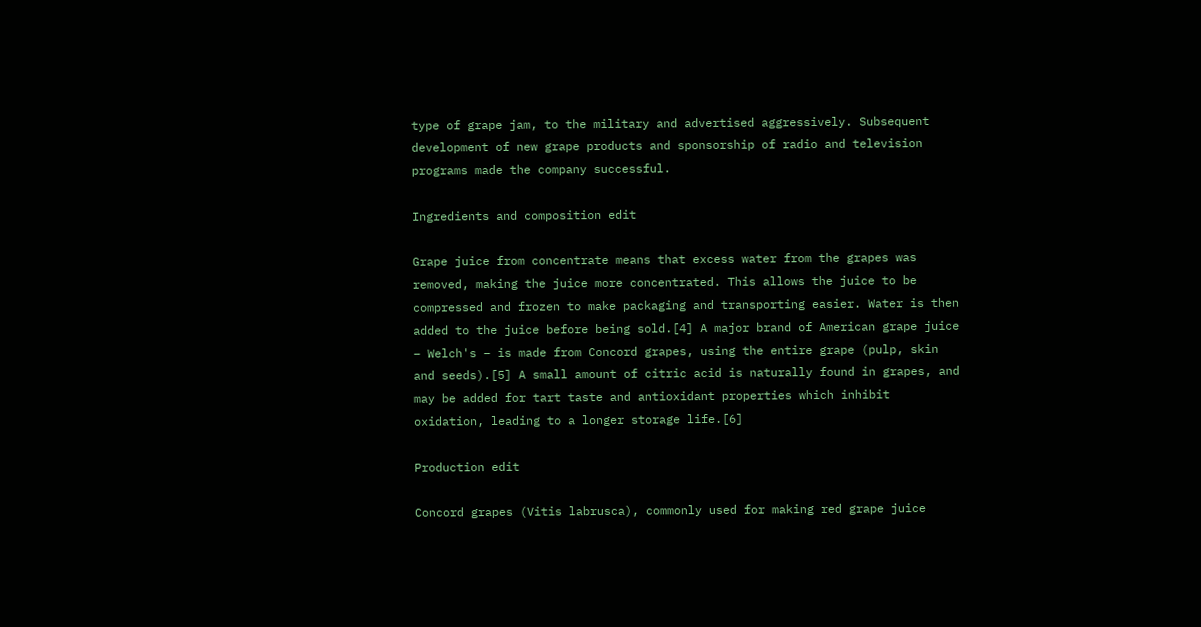type of grape jam, to the military and advertised aggressively. Subsequent development of new grape products and sponsorship of radio and television programs made the company successful.

Ingredients and composition edit

Grape juice from concentrate means that excess water from the grapes was removed, making the juice more concentrated. This allows the juice to be compressed and frozen to make packaging and transporting easier. Water is then added to the juice before being sold.[4] A major brand of American grape juice – Welch's – is made from Concord grapes, using the entire grape (pulp, skin and seeds).[5] A small amount of citric acid is naturally found in grapes, and may be added for tart taste and antioxidant properties which inhibit oxidation, leading to a longer storage life.[6]

Production edit

Concord grapes (Vitis labrusca), commonly used for making red grape juice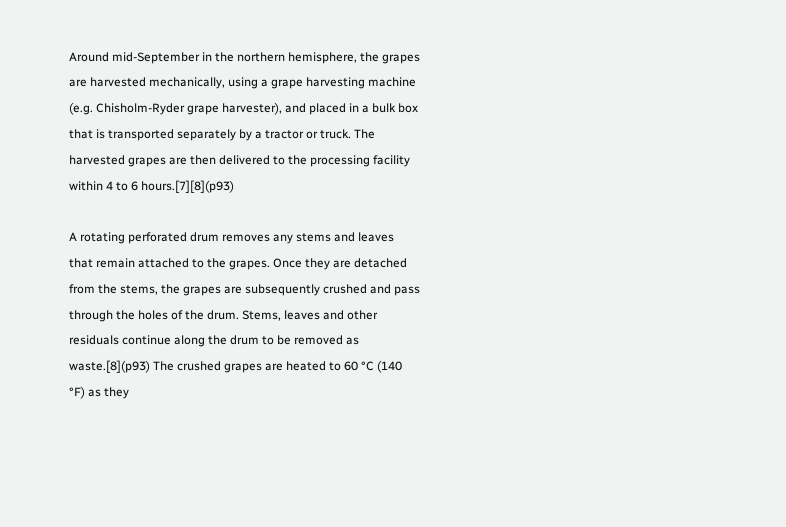Around mid-September in the northern hemisphere, the grapes are harvested mechanically, using a grape harvesting machine (e.g. Chisholm-Ryder grape harvester), and placed in a bulk box that is transported separately by a tractor or truck. The harvested grapes are then delivered to the processing facility within 4 to 6 hours.[7][8](p93)

A rotating perforated drum removes any stems and leaves that remain attached to the grapes. Once they are detached from the stems, the grapes are subsequently crushed and pass through the holes of the drum. Stems, leaves and other residuals continue along the drum to be removed as waste.[8](p93) The crushed grapes are heated to 60 °C (140 °F) as they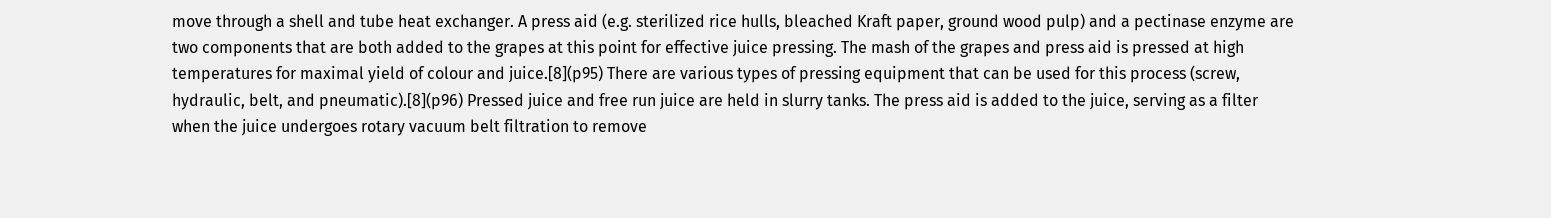move through a shell and tube heat exchanger. A press aid (e.g. sterilized rice hulls, bleached Kraft paper, ground wood pulp) and a pectinase enzyme are two components that are both added to the grapes at this point for effective juice pressing. The mash of the grapes and press aid is pressed at high temperatures for maximal yield of colour and juice.[8](p95) There are various types of pressing equipment that can be used for this process (screw, hydraulic, belt, and pneumatic).[8](p96) Pressed juice and free run juice are held in slurry tanks. The press aid is added to the juice, serving as a filter when the juice undergoes rotary vacuum belt filtration to remove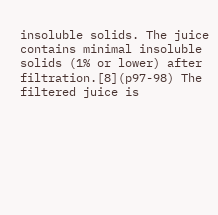insoluble solids. The juice contains minimal insoluble solids (1% or lower) after filtration.[8](p97-98) The filtered juice is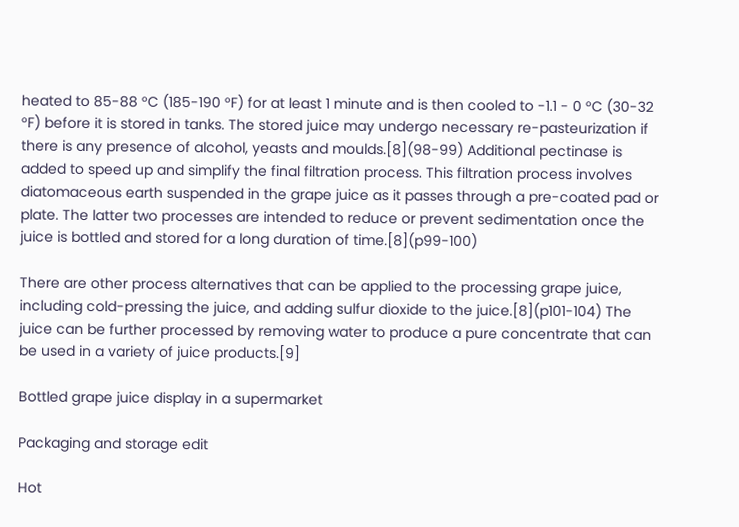heated to 85-88 °C (185-190 °F) for at least 1 minute and is then cooled to -1.1 - 0 °C (30-32 °F) before it is stored in tanks. The stored juice may undergo necessary re-pasteurization if there is any presence of alcohol, yeasts and moulds.[8](98-99) Additional pectinase is added to speed up and simplify the final filtration process. This filtration process involves diatomaceous earth suspended in the grape juice as it passes through a pre-coated pad or plate. The latter two processes are intended to reduce or prevent sedimentation once the juice is bottled and stored for a long duration of time.[8](p99-100)

There are other process alternatives that can be applied to the processing grape juice, including cold-pressing the juice, and adding sulfur dioxide to the juice.[8](p101-104) The juice can be further processed by removing water to produce a pure concentrate that can be used in a variety of juice products.[9]

Bottled grape juice display in a supermarket

Packaging and storage edit

Hot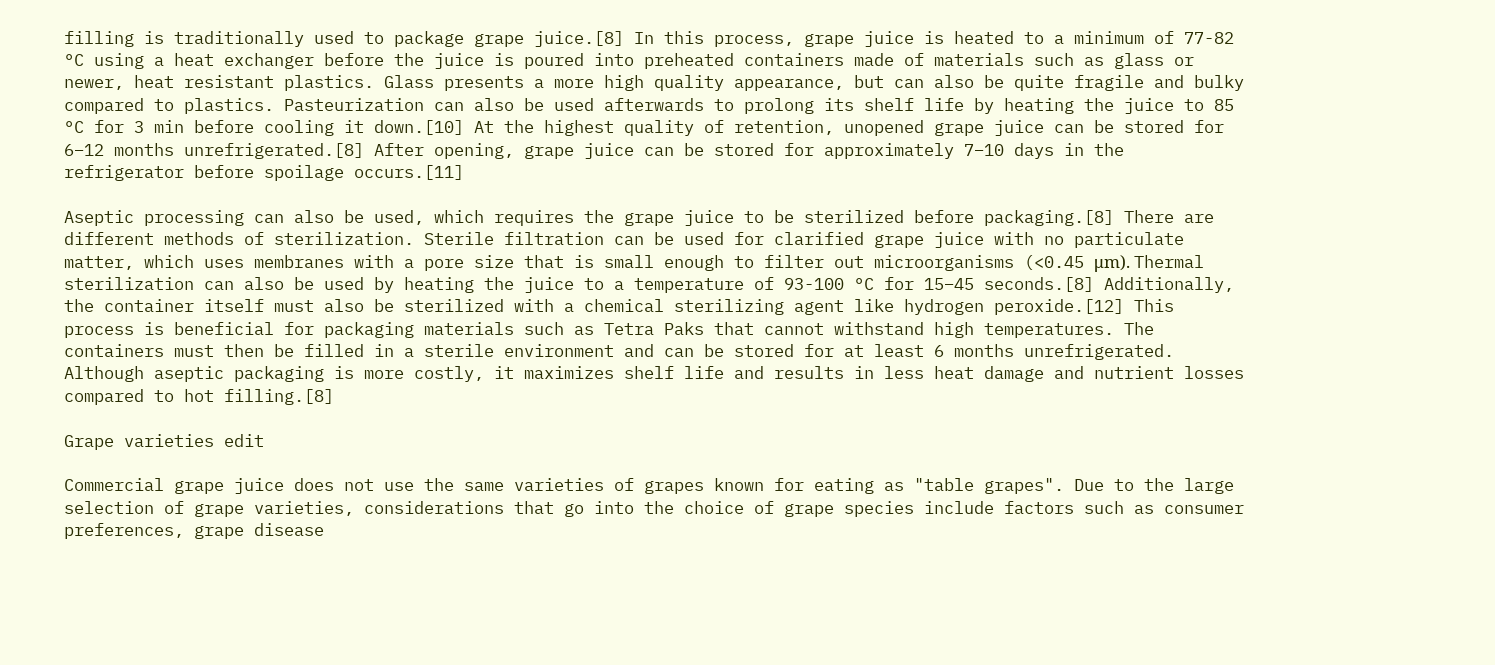filling is traditionally used to package grape juice.[8] In this process, grape juice is heated to a minimum of 77-82 °C using a heat exchanger before the juice is poured into preheated containers made of materials such as glass or newer, heat resistant plastics. Glass presents a more high quality appearance, but can also be quite fragile and bulky compared to plastics. Pasteurization can also be used afterwards to prolong its shelf life by heating the juice to 85 °C for 3 min before cooling it down.[10] At the highest quality of retention, unopened grape juice can be stored for 6–12 months unrefrigerated.[8] After opening, grape juice can be stored for approximately 7–10 days in the refrigerator before spoilage occurs.[11]

Aseptic processing can also be used, which requires the grape juice to be sterilized before packaging.[8] There are different methods of sterilization. Sterile filtration can be used for clarified grape juice with no particulate matter, which uses membranes with a pore size that is small enough to filter out microorganisms (<0.45 μm). Thermal sterilization can also be used by heating the juice to a temperature of 93-100 °C for 15–45 seconds.[8] Additionally, the container itself must also be sterilized with a chemical sterilizing agent like hydrogen peroxide.[12] This process is beneficial for packaging materials such as Tetra Paks that cannot withstand high temperatures. The containers must then be filled in a sterile environment and can be stored for at least 6 months unrefrigerated. Although aseptic packaging is more costly, it maximizes shelf life and results in less heat damage and nutrient losses compared to hot filling.[8]

Grape varieties edit

Commercial grape juice does not use the same varieties of grapes known for eating as "table grapes". Due to the large selection of grape varieties, considerations that go into the choice of grape species include factors such as consumer preferences, grape disease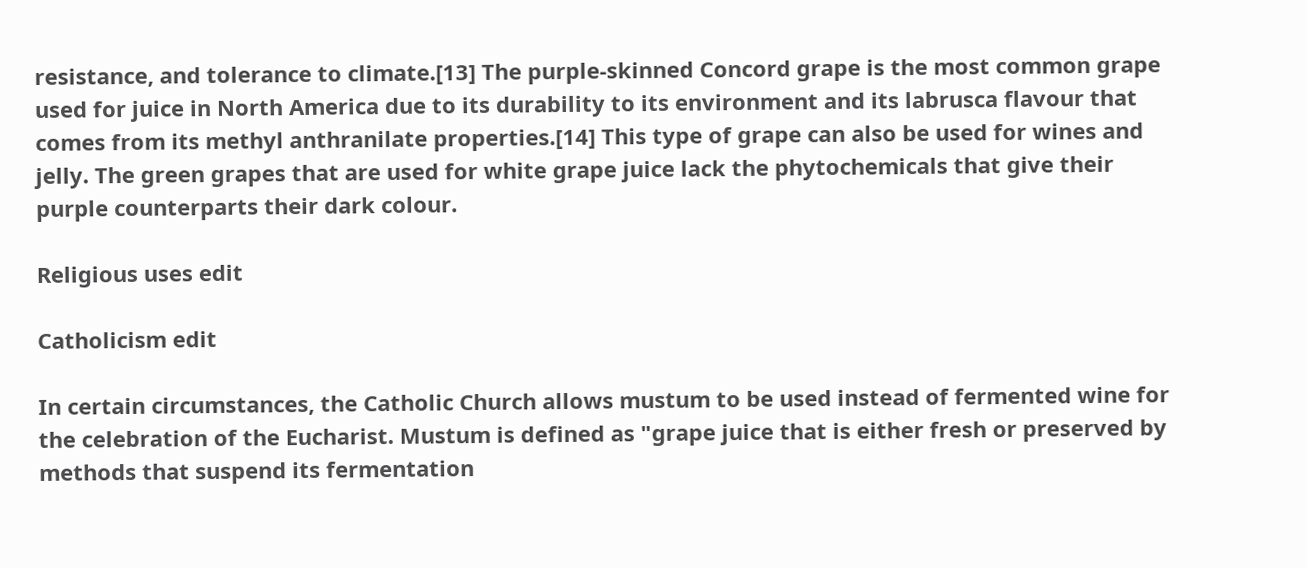resistance, and tolerance to climate.[13] The purple-skinned Concord grape is the most common grape used for juice in North America due to its durability to its environment and its labrusca flavour that comes from its methyl anthranilate properties.[14] This type of grape can also be used for wines and jelly. The green grapes that are used for white grape juice lack the phytochemicals that give their purple counterparts their dark colour.

Religious uses edit

Catholicism edit

In certain circumstances, the Catholic Church allows mustum to be used instead of fermented wine for the celebration of the Eucharist. Mustum is defined as "grape juice that is either fresh or preserved by methods that suspend its fermentation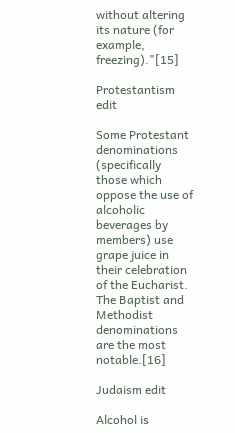without altering its nature (for example, freezing)."[15]

Protestantism edit

Some Protestant denominations (specifically those which oppose the use of alcoholic beverages by members) use grape juice in their celebration of the Eucharist. The Baptist and Methodist denominations are the most notable.[16]

Judaism edit

Alcohol is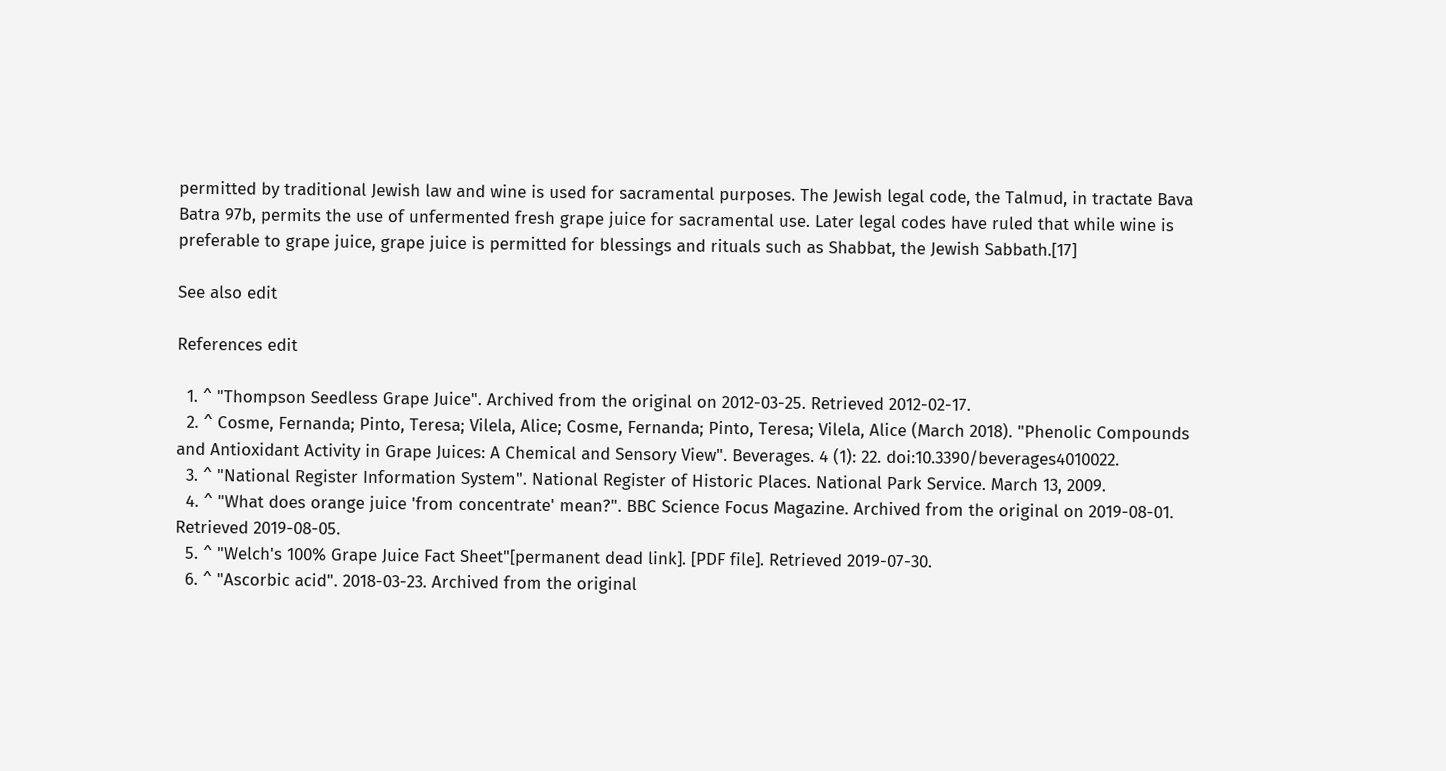permitted by traditional Jewish law and wine is used for sacramental purposes. The Jewish legal code, the Talmud, in tractate Bava Batra 97b, permits the use of unfermented fresh grape juice for sacramental use. Later legal codes have ruled that while wine is preferable to grape juice, grape juice is permitted for blessings and rituals such as Shabbat, the Jewish Sabbath.[17]

See also edit

References edit

  1. ^ "Thompson Seedless Grape Juice". Archived from the original on 2012-03-25. Retrieved 2012-02-17.
  2. ^ Cosme, Fernanda; Pinto, Teresa; Vilela, Alice; Cosme, Fernanda; Pinto, Teresa; Vilela, Alice (March 2018). "Phenolic Compounds and Antioxidant Activity in Grape Juices: A Chemical and Sensory View". Beverages. 4 (1): 22. doi:10.3390/beverages4010022.
  3. ^ "National Register Information System". National Register of Historic Places. National Park Service. March 13, 2009.
  4. ^ "What does orange juice 'from concentrate' mean?". BBC Science Focus Magazine. Archived from the original on 2019-08-01. Retrieved 2019-08-05.
  5. ^ "Welch's 100% Grape Juice Fact Sheet"[permanent dead link]. [PDF file]. Retrieved 2019-07-30.
  6. ^ "Ascorbic acid". 2018-03-23. Archived from the original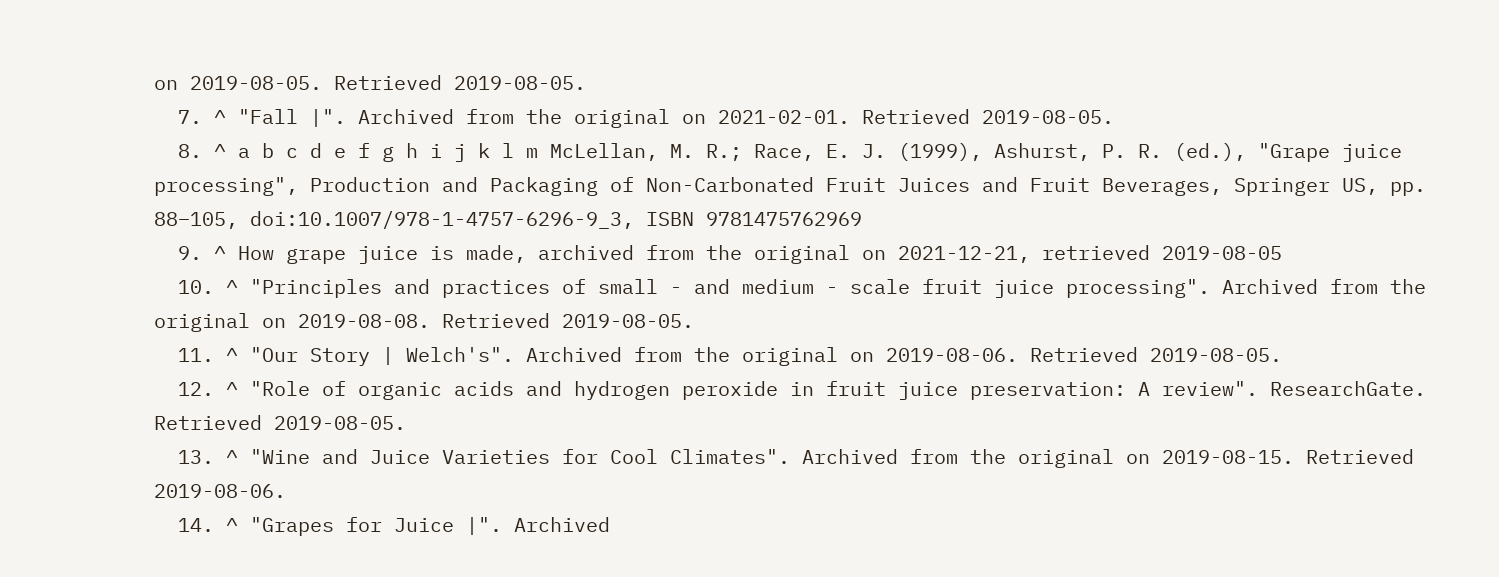on 2019-08-05. Retrieved 2019-08-05.
  7. ^ "Fall |". Archived from the original on 2021-02-01. Retrieved 2019-08-05.
  8. ^ a b c d e f g h i j k l m McLellan, M. R.; Race, E. J. (1999), Ashurst, P. R. (ed.), "Grape juice processing", Production and Packaging of Non-Carbonated Fruit Juices and Fruit Beverages, Springer US, pp. 88–105, doi:10.1007/978-1-4757-6296-9_3, ISBN 9781475762969
  9. ^ How grape juice is made, archived from the original on 2021-12-21, retrieved 2019-08-05
  10. ^ "Principles and practices of small - and medium - scale fruit juice processing". Archived from the original on 2019-08-08. Retrieved 2019-08-05.
  11. ^ "Our Story | Welch's". Archived from the original on 2019-08-06. Retrieved 2019-08-05.
  12. ^ "Role of organic acids and hydrogen peroxide in fruit juice preservation: A review". ResearchGate. Retrieved 2019-08-05.
  13. ^ "Wine and Juice Varieties for Cool Climates". Archived from the original on 2019-08-15. Retrieved 2019-08-06.
  14. ^ "Grapes for Juice |". Archived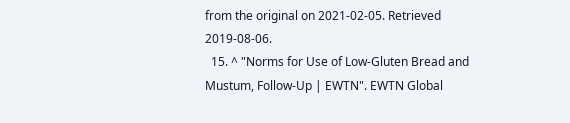from the original on 2021-02-05. Retrieved 2019-08-06.
  15. ^ "Norms for Use of Low-Gluten Bread and Mustum, Follow-Up | EWTN". EWTN Global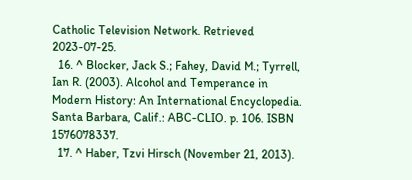Catholic Television Network. Retrieved 2023-07-25.
  16. ^ Blocker, Jack S.; Fahey, David M.; Tyrrell, Ian R. (2003). Alcohol and Temperance in Modern History: An International Encyclopedia. Santa Barbara, Calif.: ABC-CLIO. p. 106. ISBN 1576078337.
  17. ^ Haber, Tzvi Hirsch (November 21, 2013).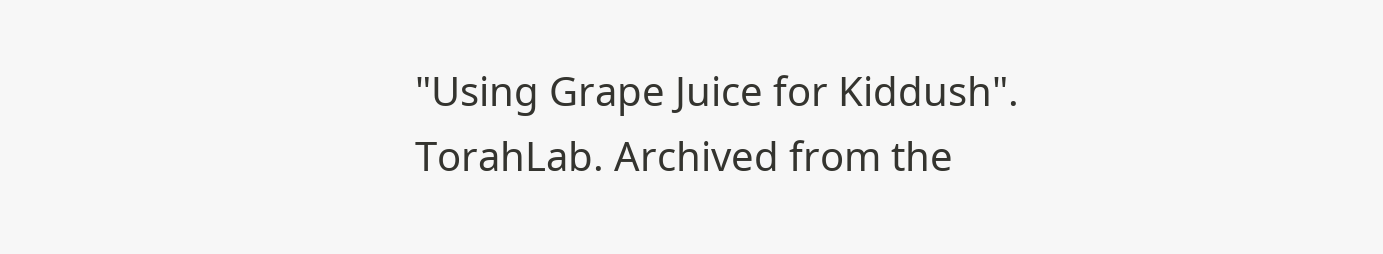"Using Grape Juice for Kiddush". TorahLab. Archived from the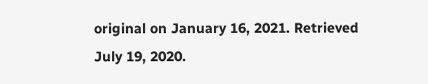original on January 16, 2021. Retrieved July 19, 2020.